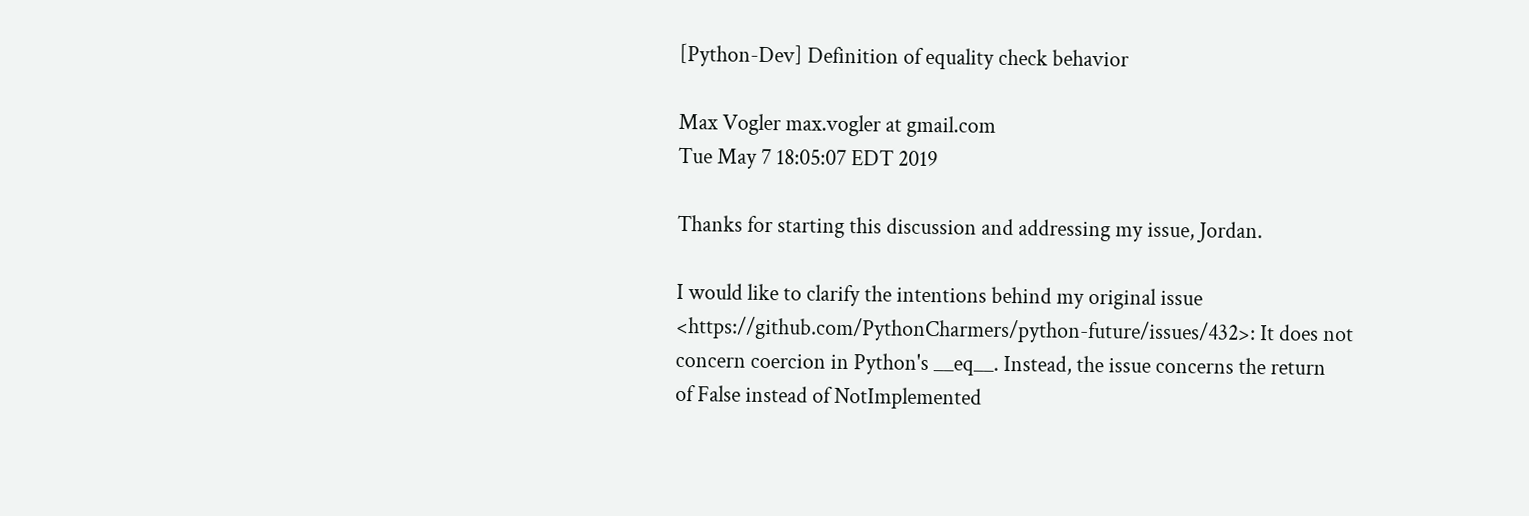[Python-Dev] Definition of equality check behavior

Max Vogler max.vogler at gmail.com
Tue May 7 18:05:07 EDT 2019

Thanks for starting this discussion and addressing my issue, Jordan.

I would like to clarify the intentions behind my original issue
<https://github.com/PythonCharmers/python-future/issues/432>: It does not
concern coercion in Python's __eq__. Instead, the issue concerns the return
of False instead of NotImplemented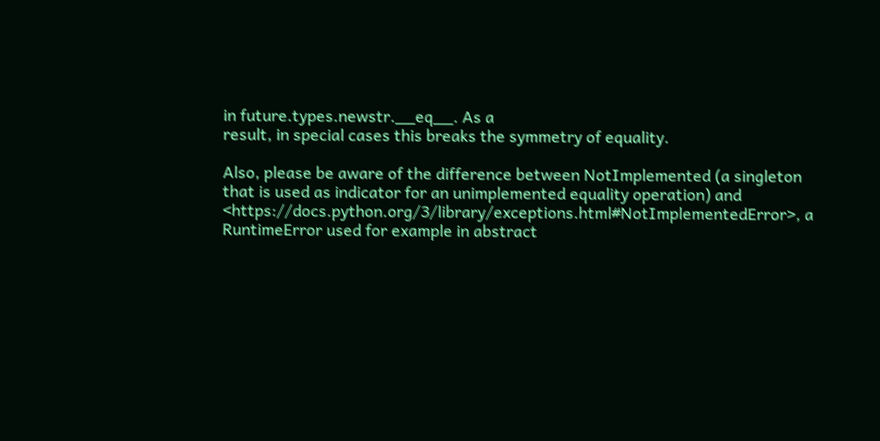in future.types.newstr.__eq__. As a
result, in special cases this breaks the symmetry of equality.

Also, please be aware of the difference between NotImplemented (a singleton
that is used as indicator for an unimplemented equality operation) and
<https://docs.python.org/3/library/exceptions.html#NotImplementedError>, a
RuntimeError used for example in abstract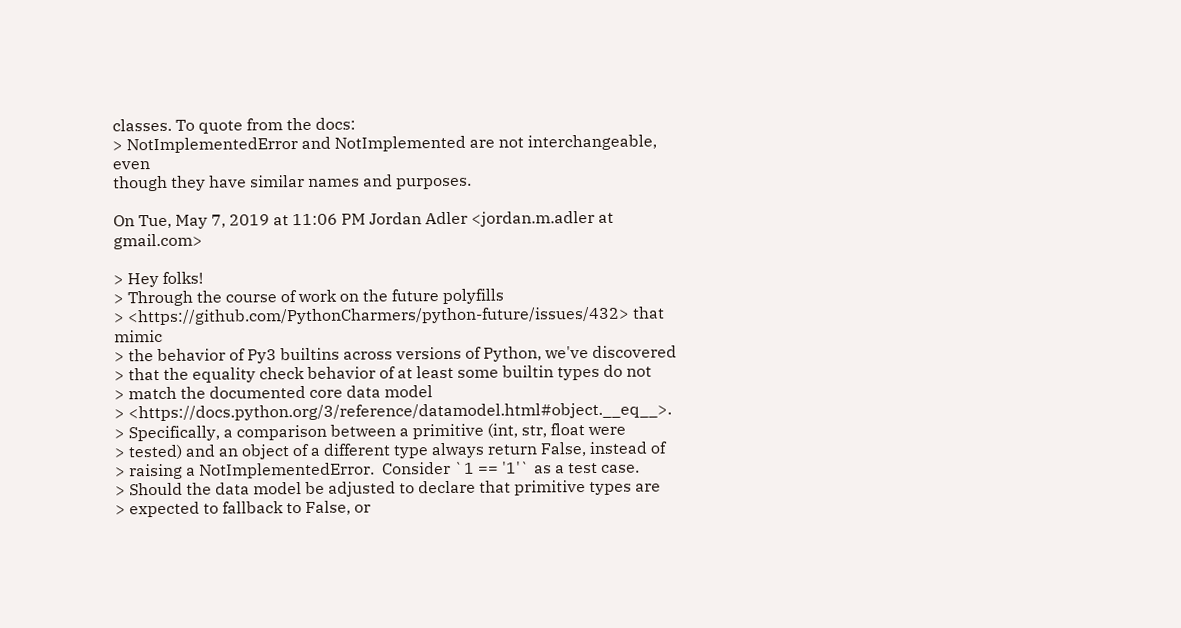classes. To quote from the docs:
> NotImplementedError and NotImplemented are not interchangeable, even
though they have similar names and purposes.

On Tue, May 7, 2019 at 11:06 PM Jordan Adler <jordan.m.adler at gmail.com>

> Hey folks!
> Through the course of work on the future polyfills
> <https://github.com/PythonCharmers/python-future/issues/432> that mimic
> the behavior of Py3 builtins across versions of Python, we've discovered
> that the equality check behavior of at least some builtin types do not
> match the documented core data model
> <https://docs.python.org/3/reference/datamodel.html#object.__eq__>.
> Specifically, a comparison between a primitive (int, str, float were
> tested) and an object of a different type always return False, instead of
> raising a NotImplementedError.  Consider `1 == '1'` as a test case.
> Should the data model be adjusted to declare that primitive types are
> expected to fallback to False, or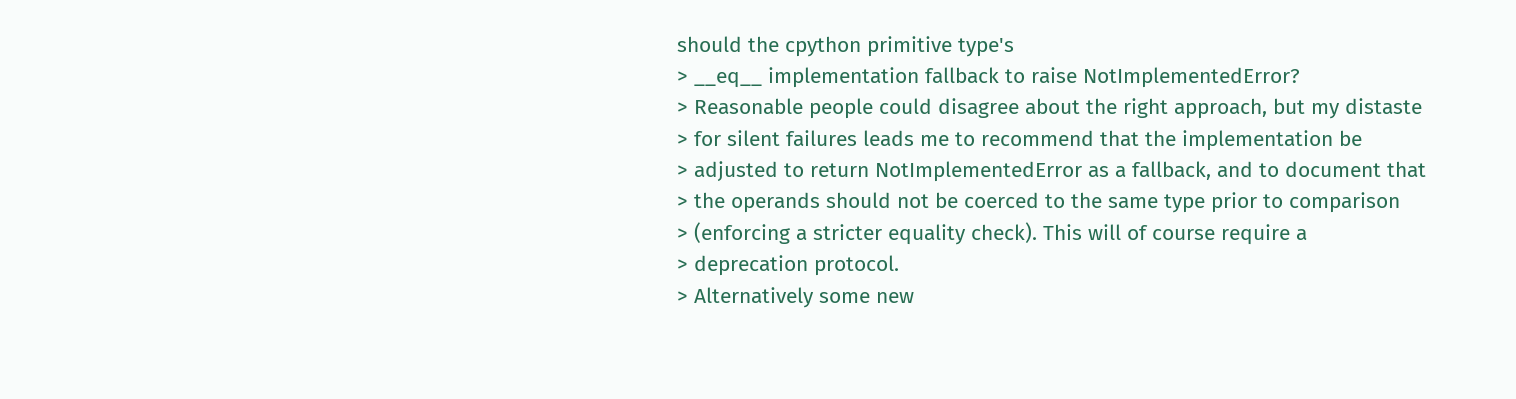should the cpython primitive type's
> __eq__ implementation fallback to raise NotImplementedError?
> Reasonable people could disagree about the right approach, but my distaste
> for silent failures leads me to recommend that the implementation be
> adjusted to return NotImplementedError as a fallback, and to document that
> the operands should not be coerced to the same type prior to comparison
> (enforcing a stricter equality check). This will of course require a
> deprecation protocol.
> Alternatively some new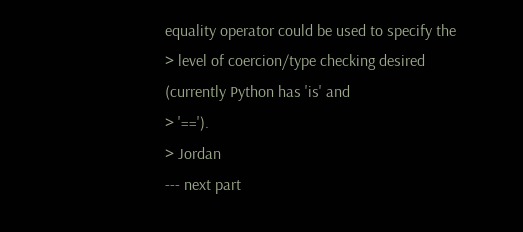equality operator could be used to specify the
> level of coercion/type checking desired (currently Python has 'is' and
> '==').
> Jordan
--- next part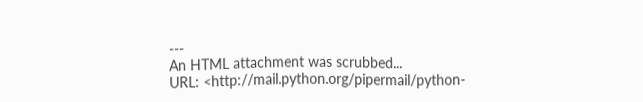---
An HTML attachment was scrubbed...
URL: <http://mail.python.org/pipermail/python-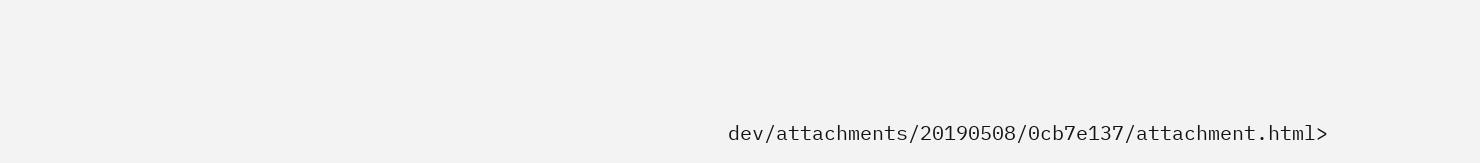dev/attachments/20190508/0cb7e137/attachment.html>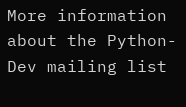More information about the Python-Dev mailing list